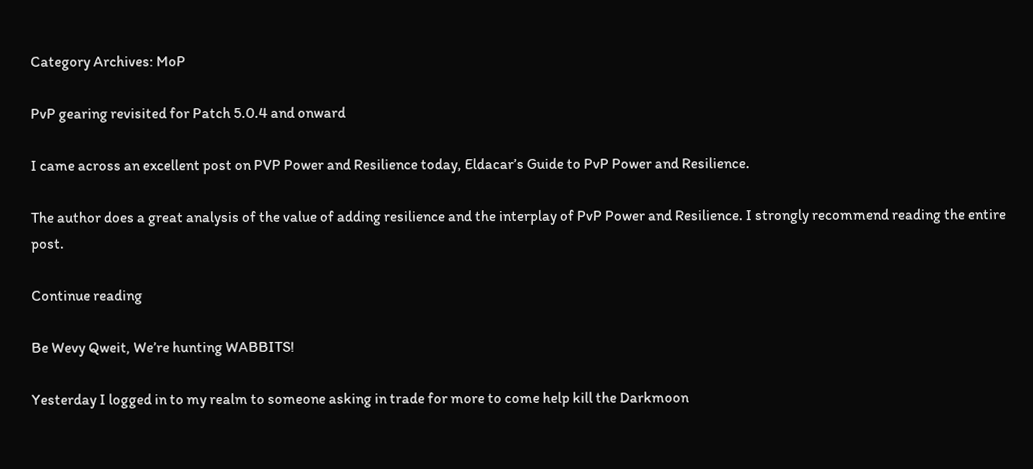Category Archives: MoP

PvP gearing revisited for Patch 5.0.4 and onward

I came across an excellent post on PVP Power and Resilience today, Eldacar’s Guide to PvP Power and Resilience.

The author does a great analysis of the value of adding resilience and the interplay of PvP Power and Resilience. I strongly recommend reading the entire post.

Continue reading

Be Wevy Qweit, We’re hunting WABBITS!

Yesterday I logged in to my realm to someone asking in trade for more to come help kill the Darkmoon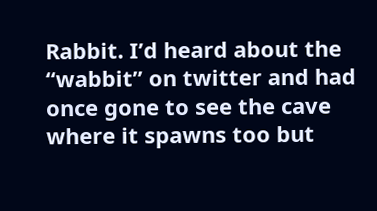Rabbit. I’d heard about the “wabbit” on twitter and had once gone to see the cave where it spawns too but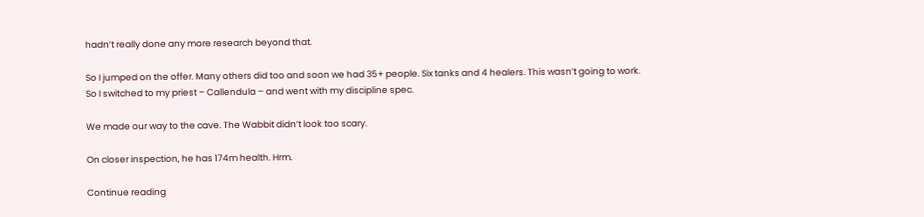hadn’t really done any more research beyond that.

So I jumped on the offer. Many others did too and soon we had 35+ people. Six tanks and 4 healers. This wasn’t going to work. So I switched to my priest – Callendula – and went with my discipline spec.

We made our way to the cave. The Wabbit didn’t look too scary.

On closer inspection, he has 174m health. Hrm.

Continue reading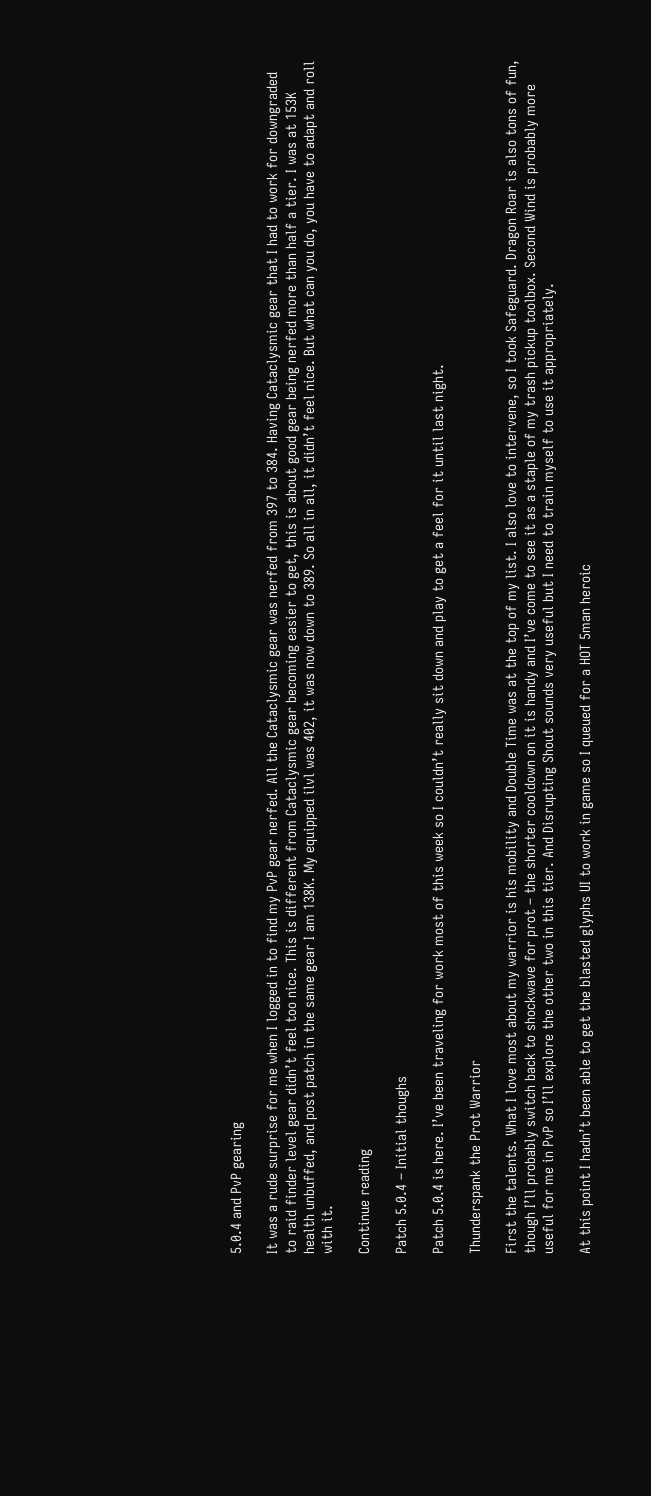5.0.4 and PvP gearing

It was a rude surprise for me when I logged in to find my PvP gear nerfed. All the Cataclysmic gear was nerfed from 397 to 384. Having Cataclysmic gear that I had to work for downgraded to raid finder level gear didn’t feel too nice. This is different from Cataclysmic gear becoming easier to get, this is about good gear being nerfed more than half a tier. I was at 153K health unbuffed, and post patch in the same gear I am 138K. My equipped ilvl was 402, it was now down to 389. So all in all, it didn’t feel nice. But what can you do, you have to adapt and roll with it.

Continue reading

Patch 5.0.4 – Initial thoughs

Patch 5.0.4 is here. I’ve been traveling for work most of this week so I couldn’t really sit down and play to get a feel for it until last night.

Thunderspank the Prot Warrior

First the talents. What I love most about my warrior is his mobility and Double Time was at the top of my list. I also love to intervene, so I took Safeguard. Dragon Roar is also tons of fun, though I’ll probably switch back to shockwave for prot – the shorter cooldown on it is handy and I’ve come to see it as a staple of my trash pickup toolbox. Second Wind is probably more useful for me in PvP so I’ll explore the other two in this tier. And Disrupting Shout sounds very useful but I need to train myself to use it appropriately.

At this point I hadn’t been able to get the blasted glyphs UI to work in game so I queued for a HOT 5man heroic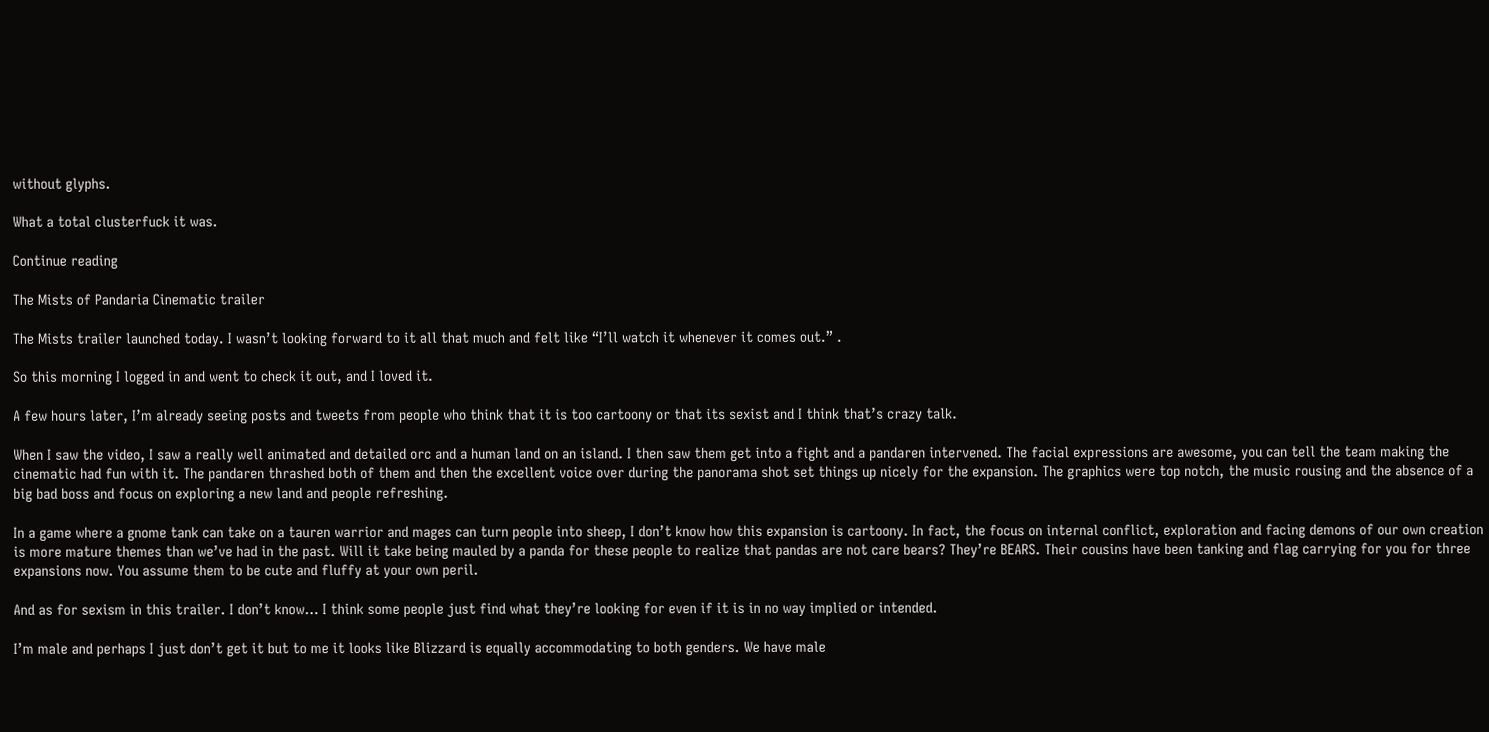without glyphs.

What a total clusterfuck it was.

Continue reading

The Mists of Pandaria Cinematic trailer

The Mists trailer launched today. I wasn’t looking forward to it all that much and felt like “I’ll watch it whenever it comes out.” .

So this morning I logged in and went to check it out, and I loved it.

A few hours later, I’m already seeing posts and tweets from people who think that it is too cartoony or that its sexist and I think that’s crazy talk.

When I saw the video, I saw a really well animated and detailed orc and a human land on an island. I then saw them get into a fight and a pandaren intervened. The facial expressions are awesome, you can tell the team making the cinematic had fun with it. The pandaren thrashed both of them and then the excellent voice over during the panorama shot set things up nicely for the expansion. The graphics were top notch, the music rousing and the absence of a big bad boss and focus on exploring a new land and people refreshing.

In a game where a gnome tank can take on a tauren warrior and mages can turn people into sheep, I don’t know how this expansion is cartoony. In fact, the focus on internal conflict, exploration and facing demons of our own creation is more mature themes than we’ve had in the past. Will it take being mauled by a panda for these people to realize that pandas are not care bears? They’re BEARS. Their cousins have been tanking and flag carrying for you for three expansions now. You assume them to be cute and fluffy at your own peril.

And as for sexism in this trailer. I don’t know… I think some people just find what they’re looking for even if it is in no way implied or intended.

I’m male and perhaps I just don’t get it but to me it looks like Blizzard is equally accommodating to both genders. We have male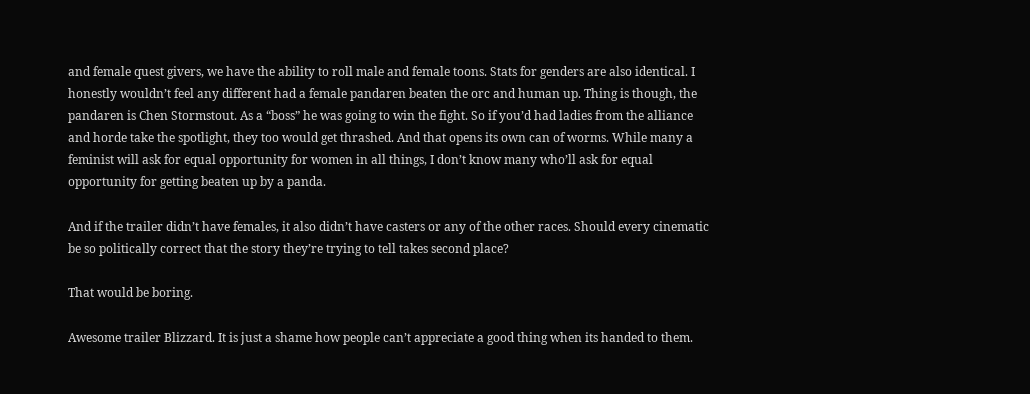and female quest givers, we have the ability to roll male and female toons. Stats for genders are also identical. I honestly wouldn’t feel any different had a female pandaren beaten the orc and human up. Thing is though, the pandaren is Chen Stormstout. As a “boss” he was going to win the fight. So if you’d had ladies from the alliance and horde take the spotlight, they too would get thrashed. And that opens its own can of worms. While many a feminist will ask for equal opportunity for women in all things, I don’t know many who’ll ask for equal opportunity for getting beaten up by a panda.

And if the trailer didn’t have females, it also didn’t have casters or any of the other races. Should every cinematic be so politically correct that the story they’re trying to tell takes second place?

That would be boring.

Awesome trailer Blizzard. It is just a shame how people can’t appreciate a good thing when its handed to them.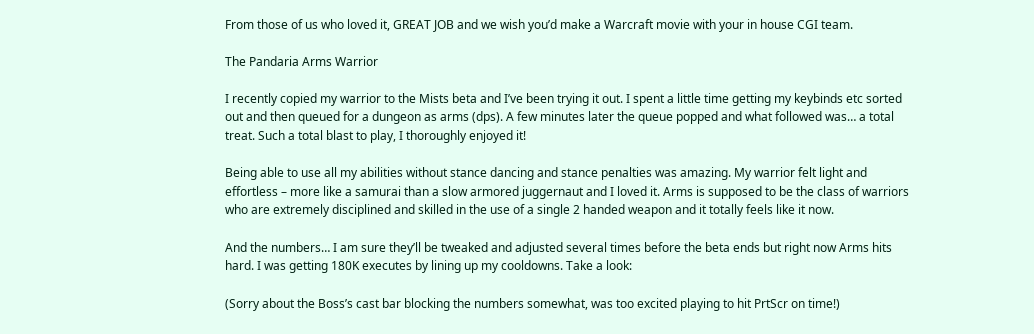From those of us who loved it, GREAT JOB and we wish you’d make a Warcraft movie with your in house CGI team.

The Pandaria Arms Warrior

I recently copied my warrior to the Mists beta and I’ve been trying it out. I spent a little time getting my keybinds etc sorted out and then queued for a dungeon as arms (dps). A few minutes later the queue popped and what followed was… a total treat. Such a total blast to play, I thoroughly enjoyed it!

Being able to use all my abilities without stance dancing and stance penalties was amazing. My warrior felt light and effortless – more like a samurai than a slow armored juggernaut and I loved it. Arms is supposed to be the class of warriors who are extremely disciplined and skilled in the use of a single 2 handed weapon and it totally feels like it now.

And the numbers… I am sure they’ll be tweaked and adjusted several times before the beta ends but right now Arms hits hard. I was getting 180K executes by lining up my cooldowns. Take a look:

(Sorry about the Boss’s cast bar blocking the numbers somewhat, was too excited playing to hit PrtScr on time!)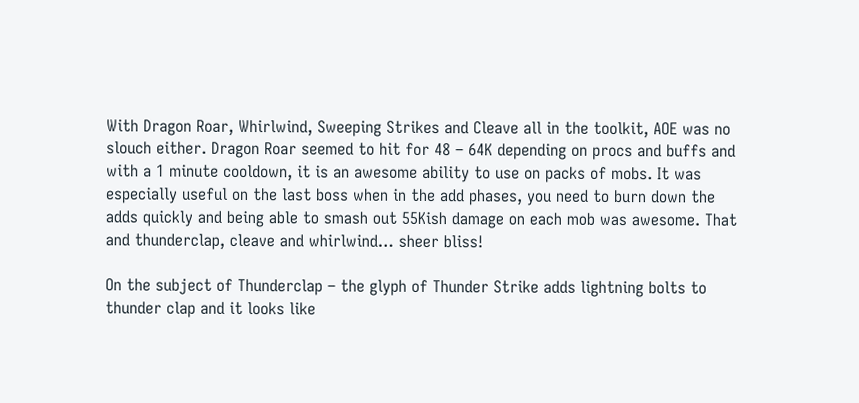With Dragon Roar, Whirlwind, Sweeping Strikes and Cleave all in the toolkit, AOE was no slouch either. Dragon Roar seemed to hit for 48 – 64K depending on procs and buffs and with a 1 minute cooldown, it is an awesome ability to use on packs of mobs. It was especially useful on the last boss when in the add phases, you need to burn down the adds quickly and being able to smash out 55Kish damage on each mob was awesome. That and thunderclap, cleave and whirlwind… sheer bliss!

On the subject of Thunderclap – the glyph of Thunder Strike adds lightning bolts to thunder clap and it looks like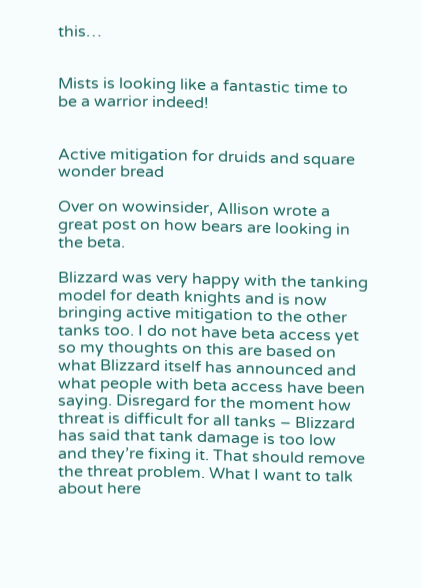this…


Mists is looking like a fantastic time to be a warrior indeed!


Active mitigation for druids and square wonder bread

Over on wowinsider, Allison wrote a great post on how bears are looking in the beta.

Blizzard was very happy with the tanking model for death knights and is now bringing active mitigation to the other tanks too. I do not have beta access yet so my thoughts on this are based on what Blizzard itself has announced and what people with beta access have been saying. Disregard for the moment how threat is difficult for all tanks – Blizzard has said that tank damage is too low and they’re fixing it. That should remove the threat problem. What I want to talk about here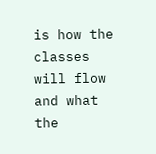is how the classes will flow and what the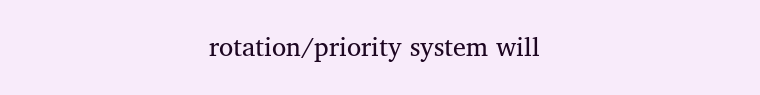rotation/priority system will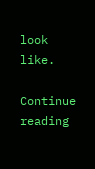look like.

Continue reading